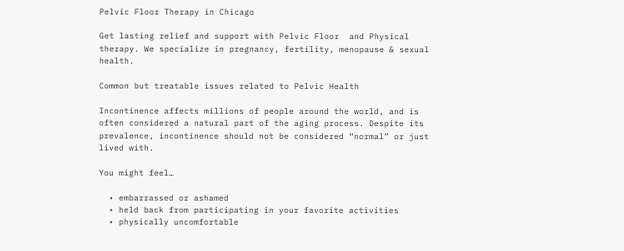Pelvic Floor Therapy in Chicago

Get lasting relief and support with Pelvic Floor  and Physical therapy. We specialize in pregnancy, fertility, menopause & sexual health.

Common but treatable issues related to Pelvic Health

Incontinence affects millions of people around the world, and is often considered a natural part of the aging process. Despite its prevalence, incontinence should not be considered “normal” or just lived with.

You might feel…

  • embarrassed or ashamed
  • held back from participating in your favorite activities
  • physically uncomfortable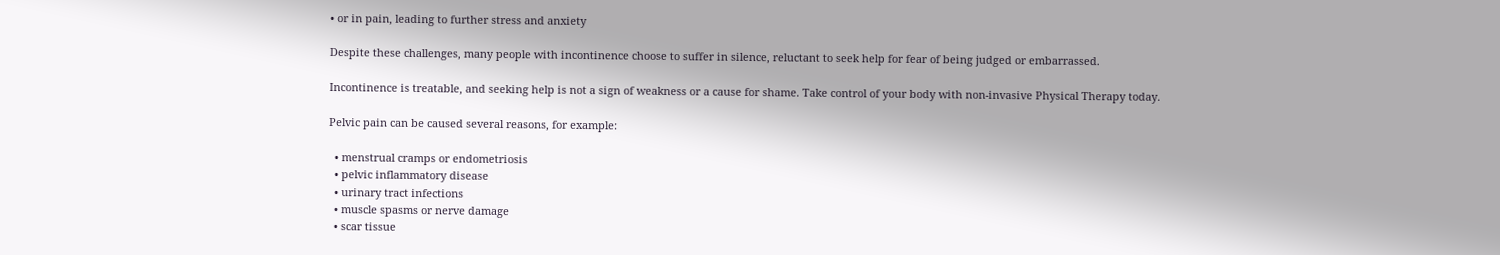• or in pain, leading to further stress and anxiety

Despite these challenges, many people with incontinence choose to suffer in silence, reluctant to seek help for fear of being judged or embarrassed.

Incontinence is treatable, and seeking help is not a sign of weakness or a cause for shame. Take control of your body with non-invasive Physical Therapy today.

Pelvic pain can be caused several reasons, for example:

  • menstrual cramps or endometriosis
  • pelvic inflammatory disease
  • urinary tract infections
  • muscle spasms or nerve damage
  • scar tissue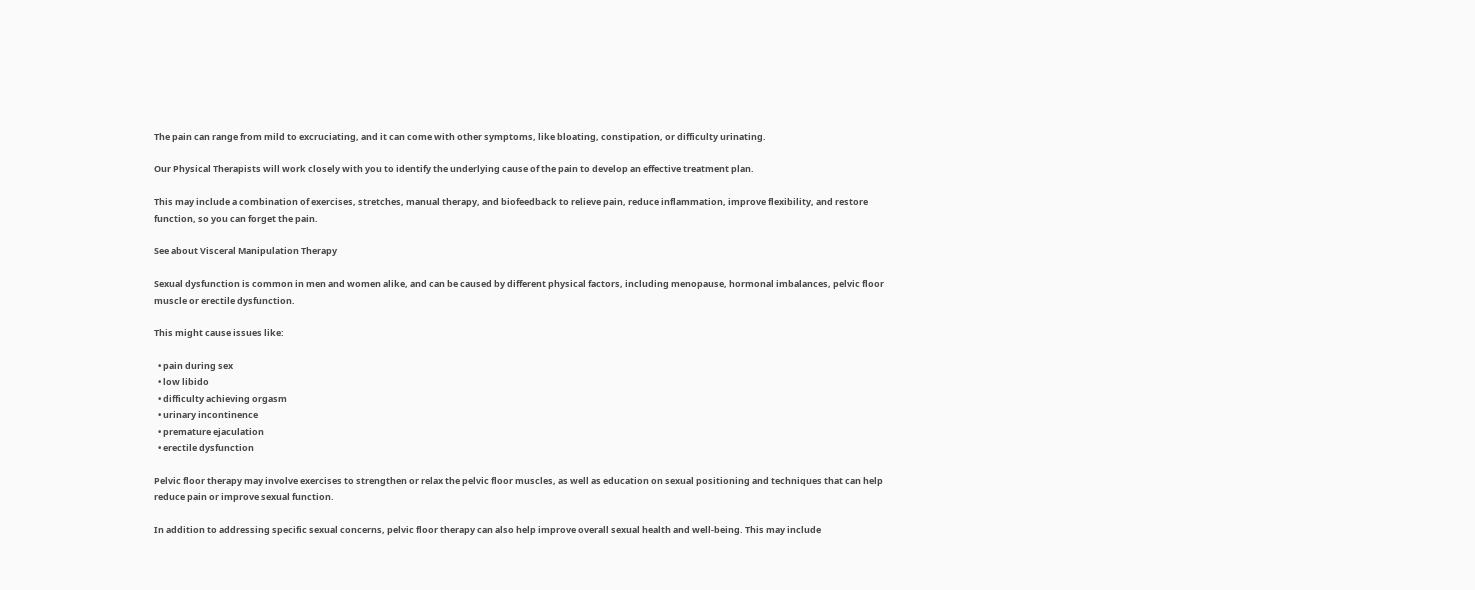The pain can range from mild to excruciating, and it can come with other symptoms, like bloating, constipation, or difficulty urinating.

Our Physical Therapists will work closely with you to identify the underlying cause of the pain to develop an effective treatment plan.

This may include a combination of exercises, stretches, manual therapy, and biofeedback to relieve pain, reduce inflammation, improve flexibility, and restore function, so you can forget the pain.

See about Visceral Manipulation Therapy

Sexual dysfunction is common in men and women alike, and can be caused by different physical factors, including menopause, hormonal imbalances, pelvic floor muscle or erectile dysfunction.

This might cause issues like:

  • pain during sex
  • low libido
  • difficulty achieving orgasm
  • urinary incontinence
  • premature ejaculation
  • erectile dysfunction

Pelvic floor therapy may involve exercises to strengthen or relax the pelvic floor muscles, as well as education on sexual positioning and techniques that can help reduce pain or improve sexual function.

In addition to addressing specific sexual concerns, pelvic floor therapy can also help improve overall sexual health and well-being. This may include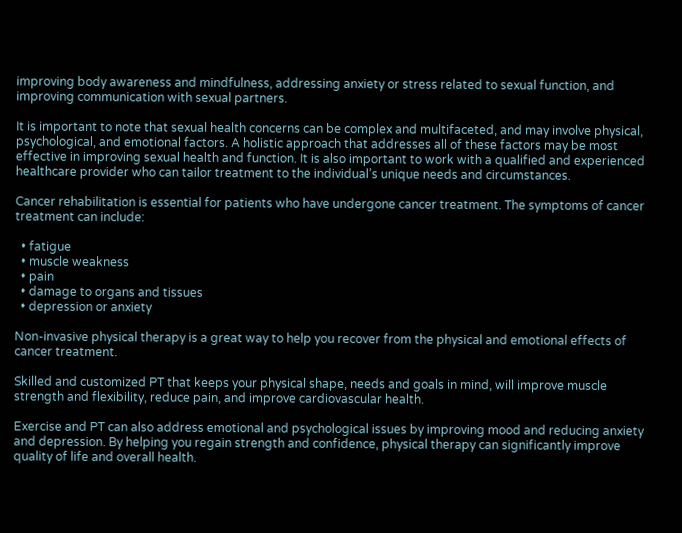improving body awareness and mindfulness, addressing anxiety or stress related to sexual function, and improving communication with sexual partners.

It is important to note that sexual health concerns can be complex and multifaceted, and may involve physical, psychological, and emotional factors. A holistic approach that addresses all of these factors may be most effective in improving sexual health and function. It is also important to work with a qualified and experienced healthcare provider who can tailor treatment to the individual’s unique needs and circumstances.

Cancer rehabilitation is essential for patients who have undergone cancer treatment. The symptoms of cancer treatment can include:

  • fatigue
  • muscle weakness
  • pain
  • damage to organs and tissues
  • depression or anxiety

Non-invasive physical therapy is a great way to help you recover from the physical and emotional effects of cancer treatment.

Skilled and customized PT that keeps your physical shape, needs and goals in mind, will improve muscle strength and flexibility, reduce pain, and improve cardiovascular health.

Exercise and PT can also address emotional and psychological issues by improving mood and reducing anxiety and depression. By helping you regain strength and confidence, physical therapy can significantly improve quality of life and overall health.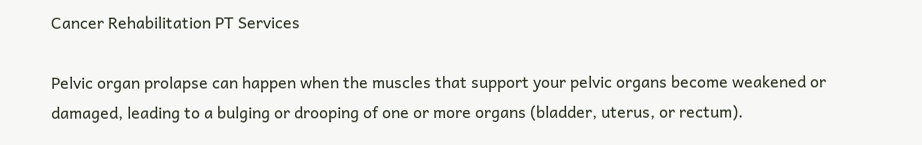Cancer Rehabilitation PT Services

Pelvic organ prolapse can happen when the muscles that support your pelvic organs become weakened or damaged, leading to a bulging or drooping of one or more organs (bladder, uterus, or rectum).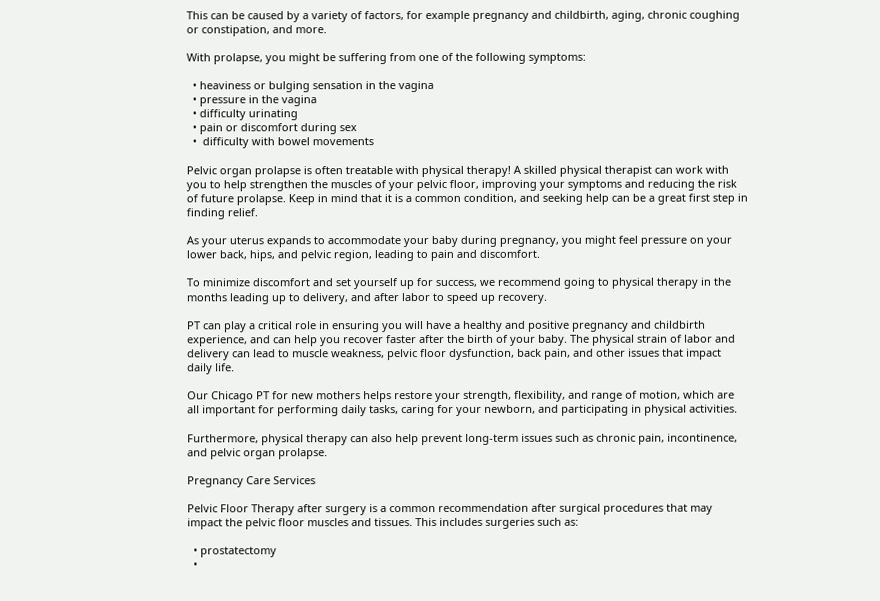This can be caused by a variety of factors, for example pregnancy and childbirth, aging, chronic coughing or constipation, and more.

With prolapse, you might be suffering from one of the following symptoms:

  • heaviness or bulging sensation in the vagina
  • pressure in the vagina
  • difficulty urinating
  • pain or discomfort during sex
  •  difficulty with bowel movements

Pelvic organ prolapse is often treatable with physical therapy! A skilled physical therapist can work with you to help strengthen the muscles of your pelvic floor, improving your symptoms and reducing the risk of future prolapse. Keep in mind that it is a common condition, and seeking help can be a great first step in finding relief.

As your uterus expands to accommodate your baby during pregnancy, you might feel pressure on your lower back, hips, and pelvic region, leading to pain and discomfort.

To minimize discomfort and set yourself up for success, we recommend going to physical therapy in the months leading up to delivery, and after labor to speed up recovery.

PT can play a critical role in ensuring you will have a healthy and positive pregnancy and childbirth experience, and can help you recover faster after the birth of your baby. The physical strain of labor and delivery can lead to muscle weakness, pelvic floor dysfunction, back pain, and other issues that impact daily life.

Our Chicago PT for new mothers helps restore your strength, flexibility, and range of motion, which are all important for performing daily tasks, caring for your newborn, and participating in physical activities.

Furthermore, physical therapy can also help prevent long-term issues such as chronic pain, incontinence, and pelvic organ prolapse.

Pregnancy Care Services

Pelvic Floor Therapy after surgery is a common recommendation after surgical procedures that may impact the pelvic floor muscles and tissues. This includes surgeries such as:

  • prostatectomy
  •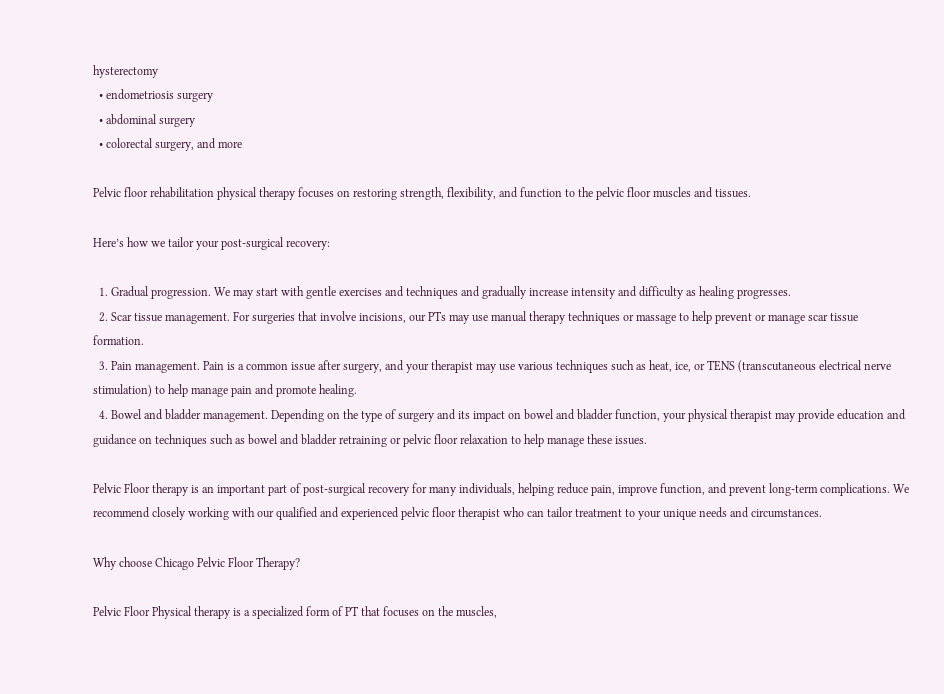hysterectomy
  • endometriosis surgery
  • abdominal surgery
  • colorectal surgery, and more

Pelvic floor rehabilitation physical therapy focuses on restoring strength, flexibility, and function to the pelvic floor muscles and tissues.

Here’s how we tailor your post-surgical recovery:

  1. Gradual progression. We may start with gentle exercises and techniques and gradually increase intensity and difficulty as healing progresses.
  2. Scar tissue management. For surgeries that involve incisions, our PTs may use manual therapy techniques or massage to help prevent or manage scar tissue formation.
  3. Pain management. Pain is a common issue after surgery, and your therapist may use various techniques such as heat, ice, or TENS (transcutaneous electrical nerve stimulation) to help manage pain and promote healing.
  4. Bowel and bladder management. Depending on the type of surgery and its impact on bowel and bladder function, your physical therapist may provide education and guidance on techniques such as bowel and bladder retraining or pelvic floor relaxation to help manage these issues.

Pelvic Floor therapy is an important part of post-surgical recovery for many individuals, helping reduce pain, improve function, and prevent long-term complications. We recommend closely working with our qualified and experienced pelvic floor therapist who can tailor treatment to your unique needs and circumstances.

Why choose Chicago Pelvic Floor Therapy?

Pelvic Floor Physical therapy is a specialized form of PT that focuses on the muscles,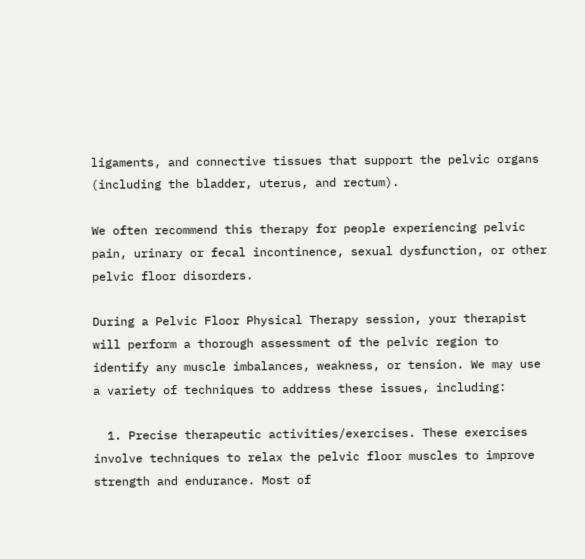ligaments, and connective tissues that support the pelvic organs (including the bladder, uterus, and rectum).

We often recommend this therapy for people experiencing pelvic pain, urinary or fecal incontinence, sexual dysfunction, or other pelvic floor disorders.

During a Pelvic Floor Physical Therapy session, your therapist will perform a thorough assessment of the pelvic region to identify any muscle imbalances, weakness, or tension. We may use a variety of techniques to address these issues, including:

  1. Precise therapeutic activities/exercises. These exercises involve techniques to relax the pelvic floor muscles to improve strength and endurance. Most of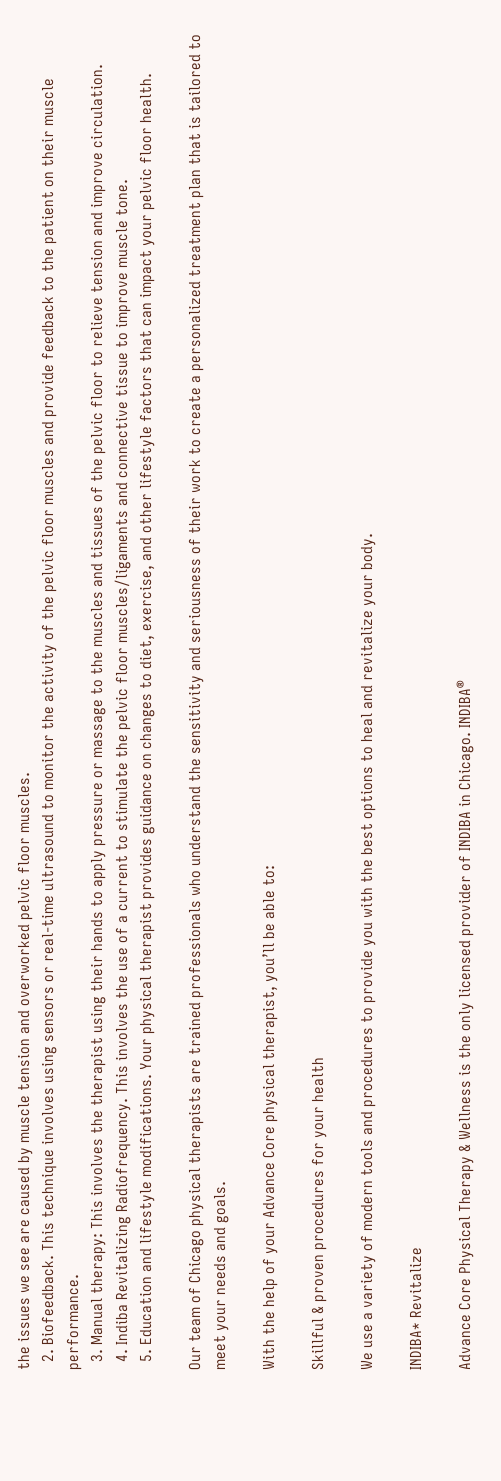the issues we see are caused by muscle tension and overworked pelvic floor muscles.
  2. Biofeedback. This technique involves using sensors or real-time ultrasound to monitor the activity of the pelvic floor muscles and provide feedback to the patient on their muscle performance.
  3. Manual therapy: This involves the therapist using their hands to apply pressure or massage to the muscles and tissues of the pelvic floor to relieve tension and improve circulation.
  4. Indiba Revitalizing Radiofrequency. This involves the use of a current to stimulate the pelvic floor muscles/ligaments and connective tissue to improve muscle tone.
  5. Education and lifestyle modifications. Your physical therapist provides guidance on changes to diet, exercise, and other lifestyle factors that can impact your pelvic floor health.

Our team of Chicago physical therapists are trained professionals who understand the sensitivity and seriousness of their work to create a personalized treatment plan that is tailored to meet your needs and goals.

With the help of your Advance Core physical therapist, you’ll be able to:

Skillful & proven procedures for your health

We use a variety of modern tools and procedures to provide you with the best options to heal and revitalize your body.

INDIBA* Revitalize

Advance Core Physical Therapy & Wellness is the only licensed provider of INDIBA in Chicago. INDIBA®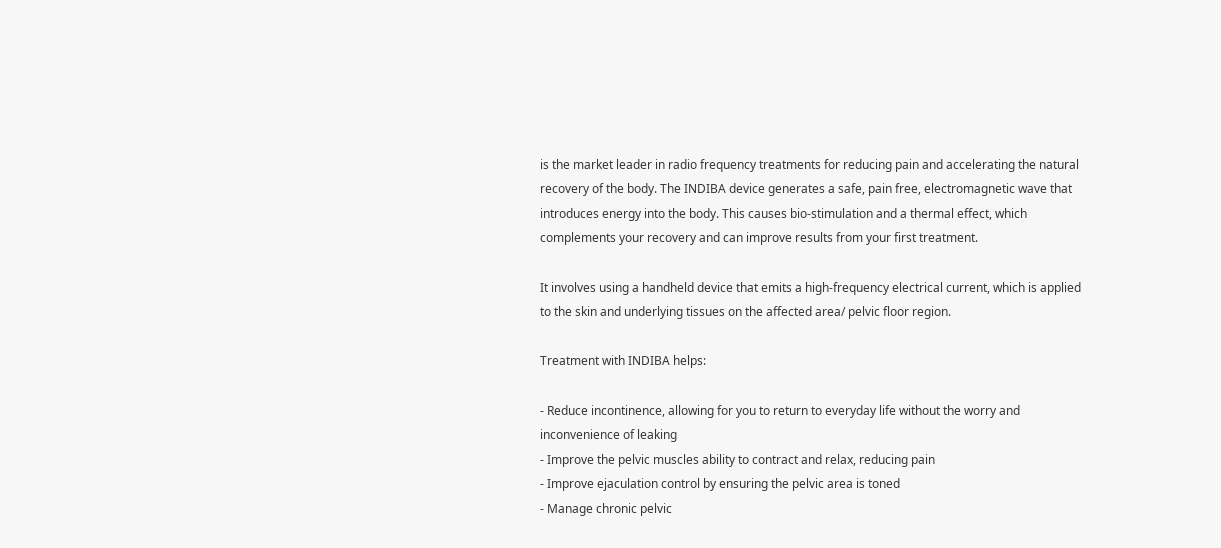is the market leader in radio frequency treatments for reducing pain and accelerating the natural recovery of the body. The INDIBA device generates a safe, pain free, electromagnetic wave that introduces energy into the body. This causes bio-stimulation and a thermal effect, which complements your recovery and can improve results from your first treatment.

It involves using a handheld device that emits a high-frequency electrical current, which is applied to the skin and underlying tissues on the affected area/ pelvic floor region.

Treatment with INDIBA helps:

- Reduce incontinence, allowing for you to return to everyday life without the worry and inconvenience of leaking
- Improve the pelvic muscles ability to contract and relax, reducing pain
- Improve ejaculation control by ensuring the pelvic area is toned
- Manage chronic pelvic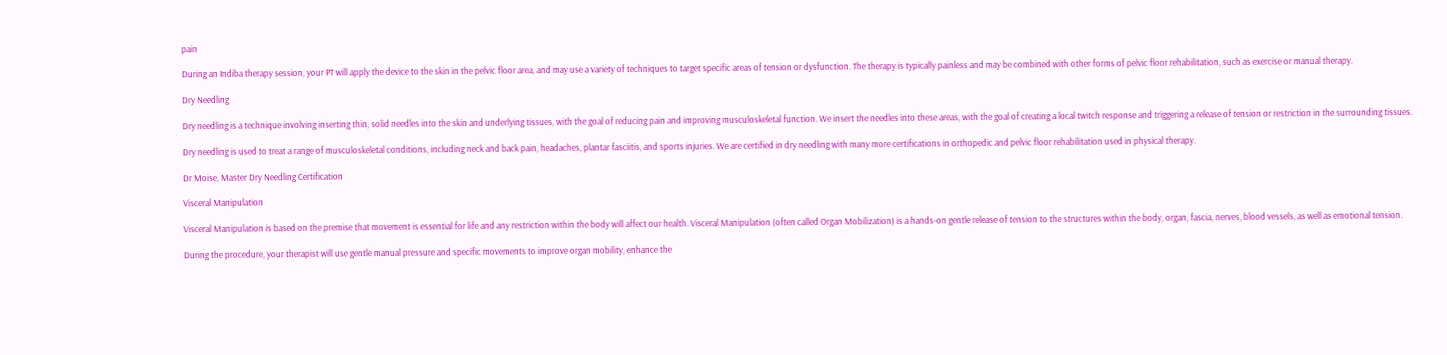pain

During an Indiba therapy session, your PT will apply the device to the skin in the pelvic floor area, and may use a variety of techniques to target specific areas of tension or dysfunction. The therapy is typically painless and may be combined with other forms of pelvic floor rehabilitation, such as exercise or manual therapy.

Dry Needling

Dry needling is a technique involving inserting thin, solid needles into the skin and underlying tissues, with the goal of reducing pain and improving musculoskeletal function. We insert the needles into these areas, with the goal of creating a local twitch response and triggering a release of tension or restriction in the surrounding tissues.

Dry needling is used to treat a range of musculoskeletal conditions, including neck and back pain, headaches, plantar fasciitis, and sports injuries. We are certified in dry needling with many more certifications in orthopedic and pelvic floor rehabilitation used in physical therapy.

Dr Moise, Master Dry Needling Certification

Visceral Manipulation

Visceral Manipulation is based on the premise that movement is essential for life and any restriction within the body will affect our health. Visceral Manipulation (often called Organ Mobilization) is a hands-on gentle release of tension to the structures within the body, organ, fascia, nerves, blood vessels, as well as emotional tension.

During the procedure, your therapist will use gentle manual pressure and specific movements to improve organ mobility, enhance the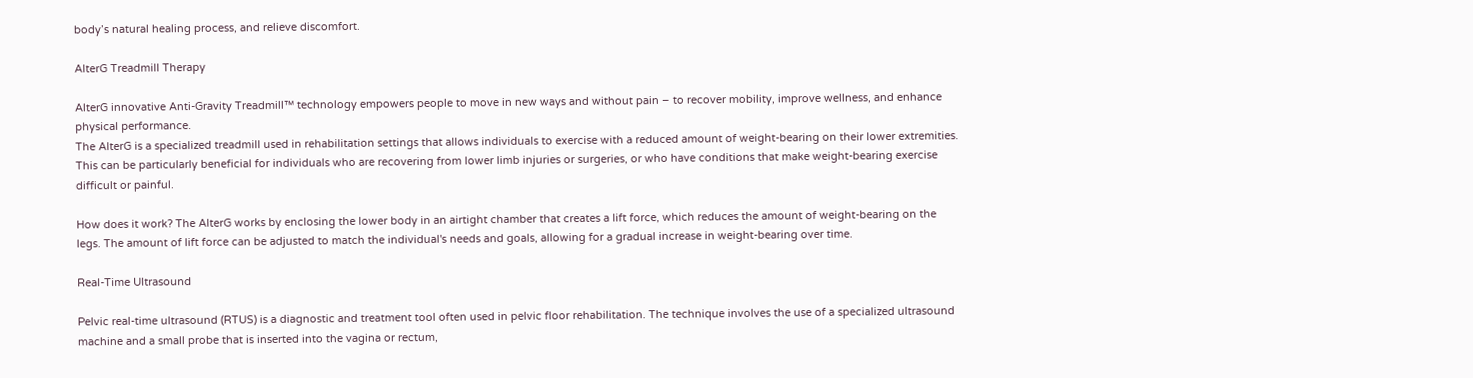body’s natural healing process, and relieve discomfort.

AlterG Treadmill Therapy

AlterG innovative Anti-Gravity Treadmill™ technology empowers people to move in new ways and without pain – to recover mobility, improve wellness, and enhance physical performance.
The AlterG is a specialized treadmill used in rehabilitation settings that allows individuals to exercise with a reduced amount of weight-bearing on their lower extremities. This can be particularly beneficial for individuals who are recovering from lower limb injuries or surgeries, or who have conditions that make weight-bearing exercise difficult or painful.

How does it work? The AlterG works by enclosing the lower body in an airtight chamber that creates a lift force, which reduces the amount of weight-bearing on the legs. The amount of lift force can be adjusted to match the individual's needs and goals, allowing for a gradual increase in weight-bearing over time.

Real-Time Ultrasound

Pelvic real-time ultrasound (RTUS) is a diagnostic and treatment tool often used in pelvic floor rehabilitation. The technique involves the use of a specialized ultrasound machine and a small probe that is inserted into the vagina or rectum,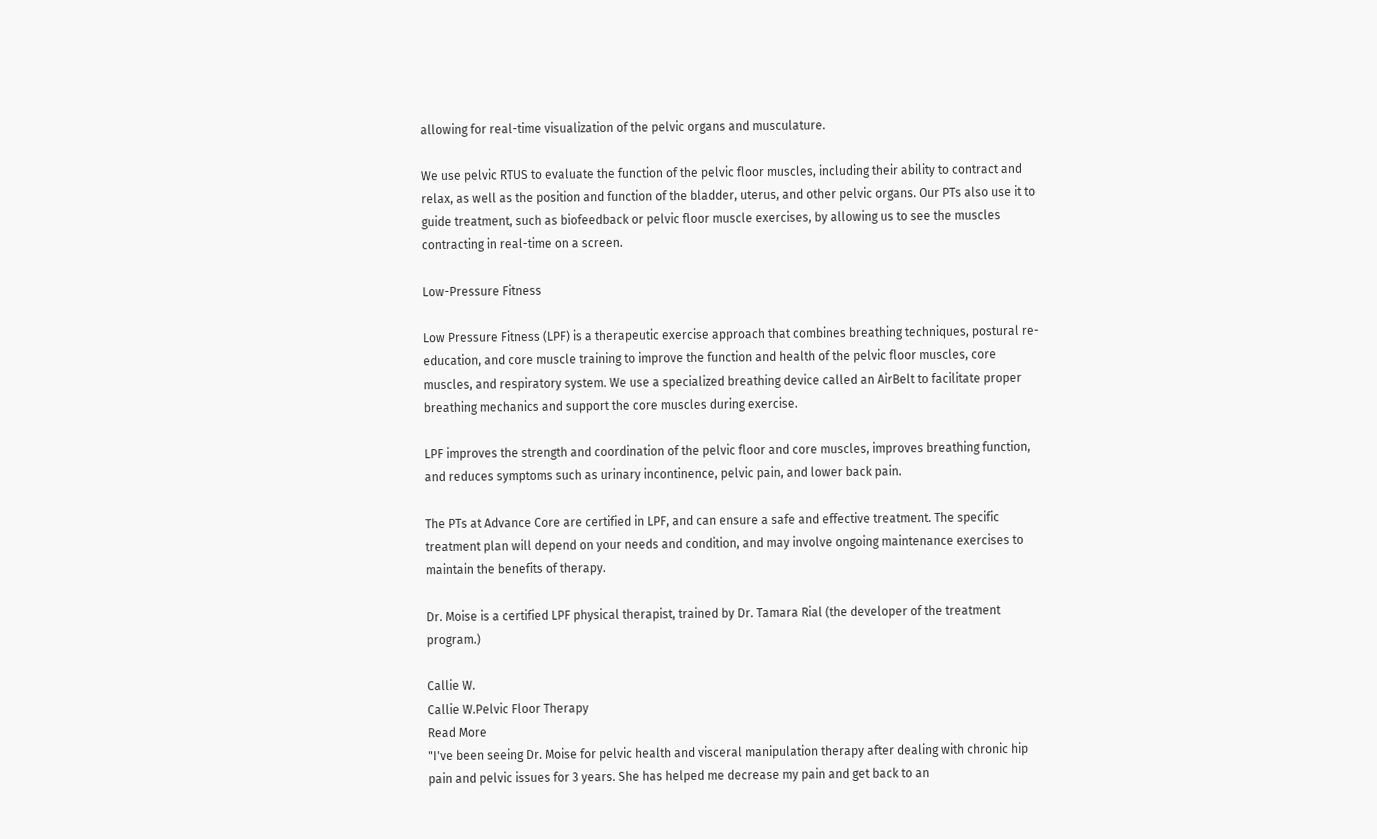allowing for real-time visualization of the pelvic organs and musculature.

We use pelvic RTUS to evaluate the function of the pelvic floor muscles, including their ability to contract and relax, as well as the position and function of the bladder, uterus, and other pelvic organs. Our PTs also use it to guide treatment, such as biofeedback or pelvic floor muscle exercises, by allowing us to see the muscles contracting in real-time on a screen.

Low-Pressure Fitness

Low Pressure Fitness (LPF) is a therapeutic exercise approach that combines breathing techniques, postural re-education, and core muscle training to improve the function and health of the pelvic floor muscles, core muscles, and respiratory system. We use a specialized breathing device called an AirBelt to facilitate proper breathing mechanics and support the core muscles during exercise.

LPF improves the strength and coordination of the pelvic floor and core muscles, improves breathing function, and reduces symptoms such as urinary incontinence, pelvic pain, and lower back pain.

The PTs at Advance Core are certified in LPF, and can ensure a safe and effective treatment. The specific treatment plan will depend on your needs and condition, and may involve ongoing maintenance exercises to maintain the benefits of therapy.

Dr. Moise is a certified LPF physical therapist, trained by Dr. Tamara Rial (the developer of the treatment program.)

Callie W.
Callie W.Pelvic Floor Therapy
Read More
"I've been seeing Dr. Moise for pelvic health and visceral manipulation therapy after dealing with chronic hip pain and pelvic issues for 3 years. She has helped me decrease my pain and get back to an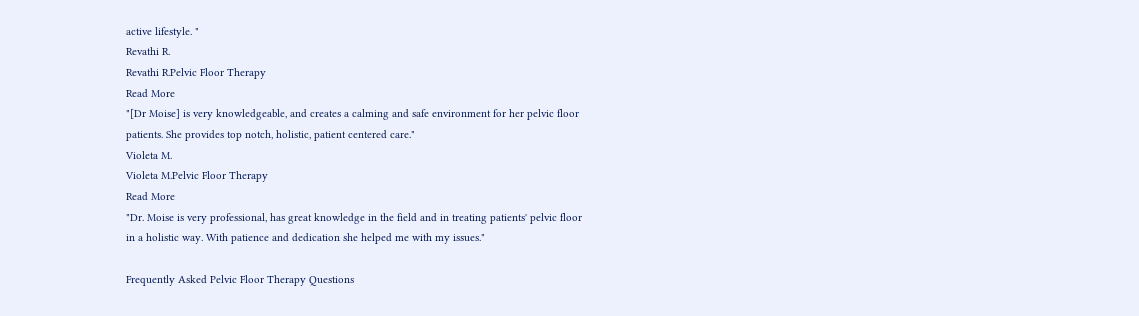active lifestyle. "
Revathi R.
Revathi R.Pelvic Floor Therapy
Read More
"[Dr Moise] is very knowledgeable, and creates a calming and safe environment for her pelvic floor patients. She provides top notch, holistic, patient centered care."
Violeta M.
Violeta M.Pelvic Floor Therapy
Read More
"Dr. Moise is very professional, has great knowledge in the field and in treating patients' pelvic floor in a holistic way. With patience and dedication she helped me with my issues."

Frequently Asked Pelvic Floor Therapy Questions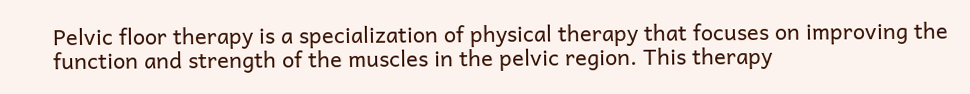Pelvic floor therapy is a specialization of physical therapy that focuses on improving the function and strength of the muscles in the pelvic region. This therapy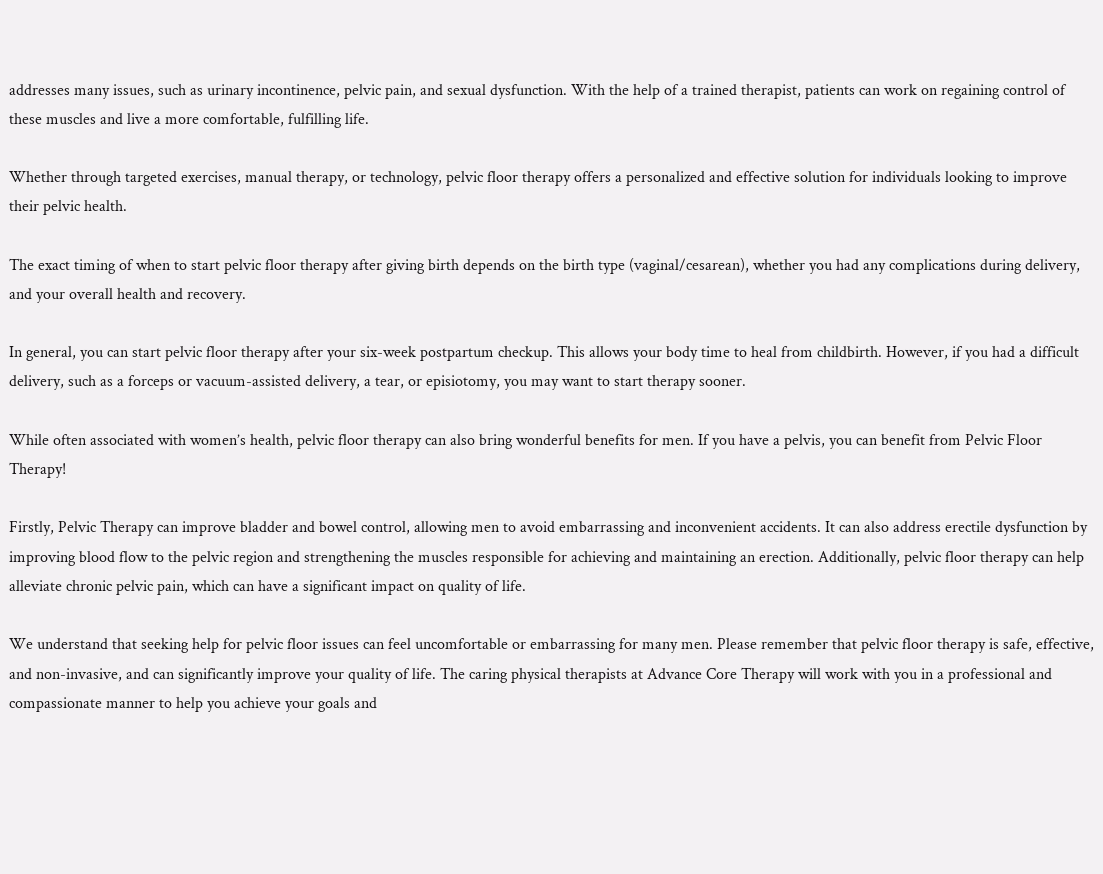addresses many issues, such as urinary incontinence, pelvic pain, and sexual dysfunction. With the help of a trained therapist, patients can work on regaining control of these muscles and live a more comfortable, fulfilling life.

Whether through targeted exercises, manual therapy, or technology, pelvic floor therapy offers a personalized and effective solution for individuals looking to improve their pelvic health.

The exact timing of when to start pelvic floor therapy after giving birth depends on the birth type (vaginal/cesarean), whether you had any complications during delivery, and your overall health and recovery.

In general, you can start pelvic floor therapy after your six-week postpartum checkup. This allows your body time to heal from childbirth. However, if you had a difficult delivery, such as a forceps or vacuum-assisted delivery, a tear, or episiotomy, you may want to start therapy sooner.

While often associated with women’s health, pelvic floor therapy can also bring wonderful benefits for men. If you have a pelvis, you can benefit from Pelvic Floor Therapy!

Firstly, Pelvic Therapy can improve bladder and bowel control, allowing men to avoid embarrassing and inconvenient accidents. It can also address erectile dysfunction by improving blood flow to the pelvic region and strengthening the muscles responsible for achieving and maintaining an erection. Additionally, pelvic floor therapy can help alleviate chronic pelvic pain, which can have a significant impact on quality of life.

We understand that seeking help for pelvic floor issues can feel uncomfortable or embarrassing for many men. Please remember that pelvic floor therapy is safe, effective, and non-invasive, and can significantly improve your quality of life. The caring physical therapists at Advance Core Therapy will work with you in a professional and compassionate manner to help you achieve your goals and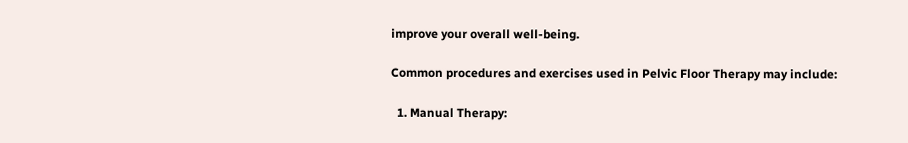improve your overall well-being.

Common procedures and exercises used in Pelvic Floor Therapy may include:

  1. Manual Therapy: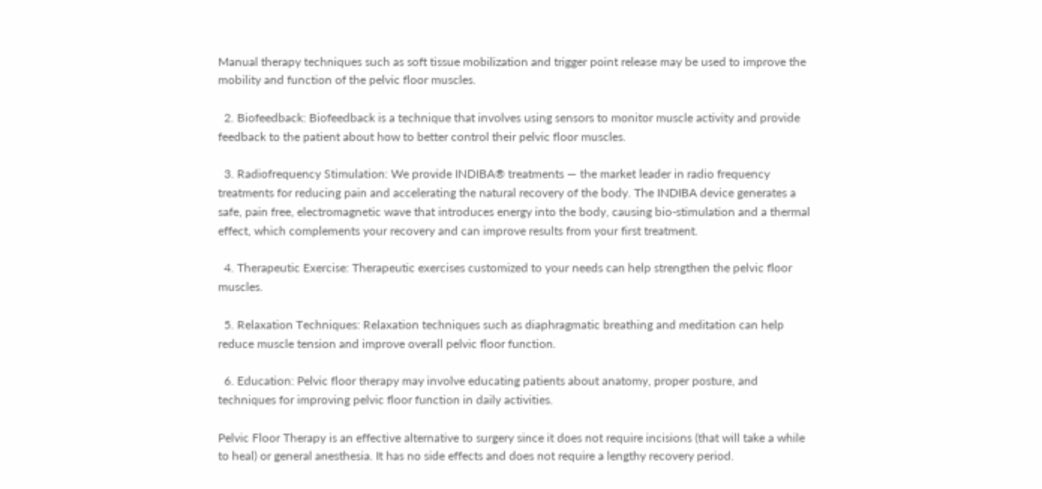Manual therapy techniques such as soft tissue mobilization and trigger point release may be used to improve the mobility and function of the pelvic floor muscles.

  2. Biofeedback: Biofeedback is a technique that involves using sensors to monitor muscle activity and provide feedback to the patient about how to better control their pelvic floor muscles.

  3. Radiofrequency Stimulation: We provide INDIBA® treatments — the market leader in radio frequency treatments for reducing pain and accelerating the natural recovery of the body. The INDIBA device generates a safe, pain free, electromagnetic wave that introduces energy into the body, causing bio-stimulation and a thermal effect, which complements your recovery and can improve results from your first treatment.

  4. Therapeutic Exercise: Therapeutic exercises customized to your needs can help strengthen the pelvic floor muscles.

  5. Relaxation Techniques: Relaxation techniques such as diaphragmatic breathing and meditation can help reduce muscle tension and improve overall pelvic floor function.

  6. Education: Pelvic floor therapy may involve educating patients about anatomy, proper posture, and techniques for improving pelvic floor function in daily activities.

Pelvic Floor Therapy is an effective alternative to surgery since it does not require incisions (that will take a while to heal) or general anesthesia. It has no side effects and does not require a lengthy recovery period.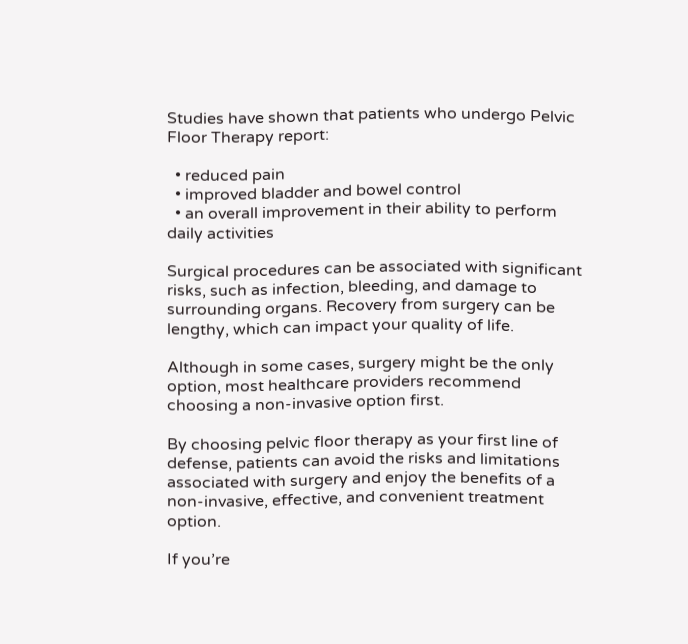Studies have shown that patients who undergo Pelvic Floor Therapy report:

  • reduced pain
  • improved bladder and bowel control
  • an overall improvement in their ability to perform daily activities

Surgical procedures can be associated with significant risks, such as infection, bleeding, and damage to surrounding organs. Recovery from surgery can be lengthy, which can impact your quality of life.

Although in some cases, surgery might be the only option, most healthcare providers recommend choosing a non-invasive option first.

By choosing pelvic floor therapy as your first line of defense, patients can avoid the risks and limitations associated with surgery and enjoy the benefits of a non-invasive, effective, and convenient treatment option.

If you’re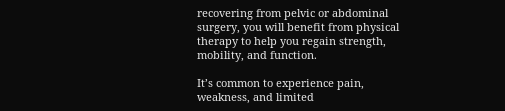recovering from pelvic or abdominal surgery, you will benefit from physical therapy to help you regain strength, mobility, and function.

It’s common to experience pain, weakness, and limited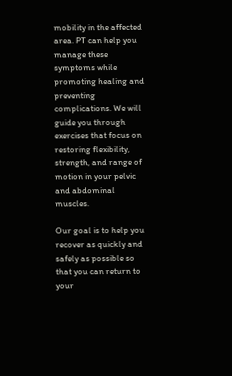mobility in the affected area. PT can help you manage these symptoms while promoting healing and preventing complications. We will guide you through exercises that focus on restoring flexibility, strength, and range of motion in your pelvic and abdominal muscles.

Our goal is to help you recover as quickly and safely as possible so that you can return to your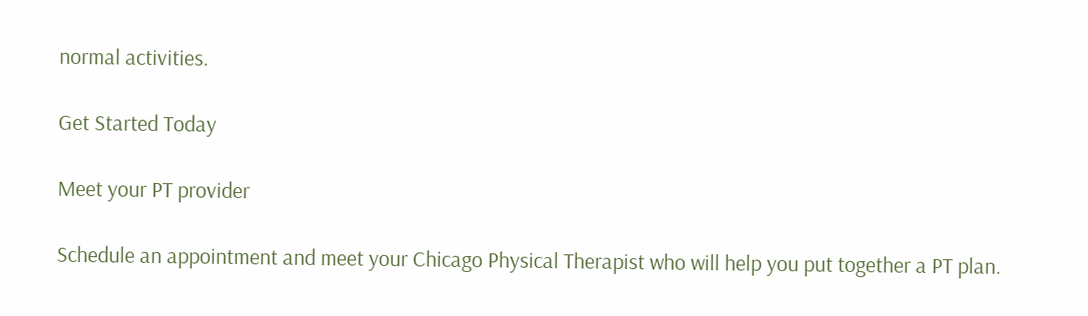normal activities.

Get Started Today

Meet your PT provider

Schedule an appointment and meet your Chicago Physical Therapist who will help you put together a PT plan.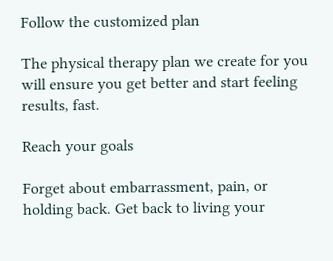Follow the customized plan

The physical therapy plan we create for you will ensure you get better and start feeling results, fast.

Reach your goals

Forget about embarrassment, pain, or holding back. Get back to living your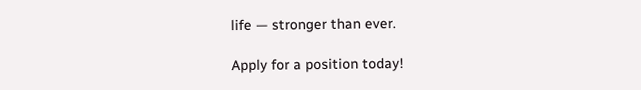life — stronger than ever.

Apply for a position today!